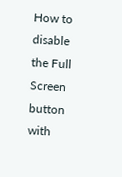How to disable the Full Screen button with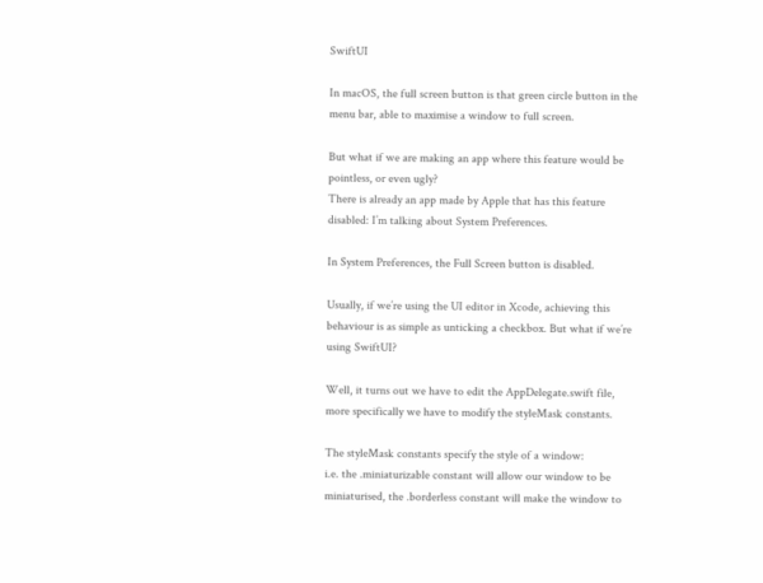SwiftUI

In macOS, the full screen button is that green circle button in the menu bar, able to maximise a window to full screen.

But what if we are making an app where this feature would be pointless, or even ugly?
There is already an app made by Apple that has this feature disabled: I’m talking about System Preferences.

In System Preferences, the Full Screen button is disabled.

Usually, if we’re using the UI editor in Xcode, achieving this behaviour is as simple as unticking a checkbox. But what if we’re using SwiftUI?

Well, it turns out we have to edit the AppDelegate.swift file, more specifically we have to modify the styleMask constants.

The styleMask constants specify the style of a window:
i.e. the .miniaturizable constant will allow our window to be miniaturised, the .borderless constant will make the window to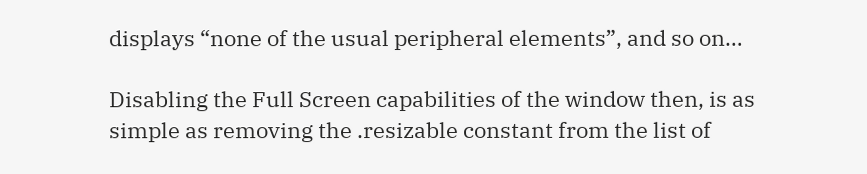displays “none of the usual peripheral elements”, and so on…

Disabling the Full Screen capabilities of the window then, is as simple as removing the .resizable constant from the list of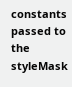constants passed to the styleMask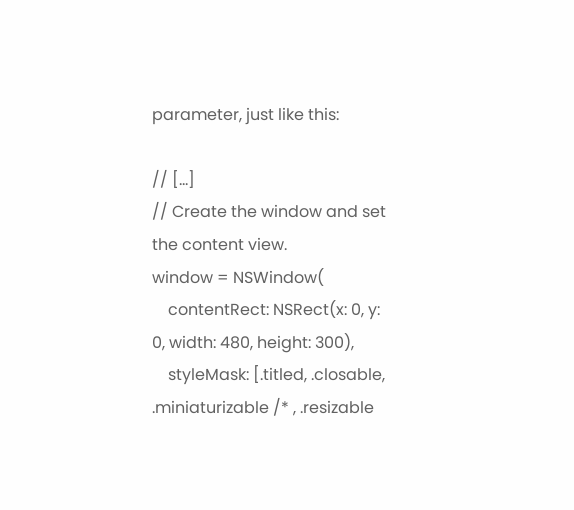parameter, just like this:

// [...]
// Create the window and set the content view.
window = NSWindow(
    contentRect: NSRect(x: 0, y: 0, width: 480, height: 300),
    styleMask: [.titled, .closable, .miniaturizable /* , .resizable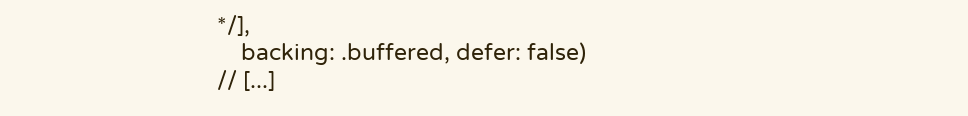*/],
    backing: .buffered, defer: false)
// [...]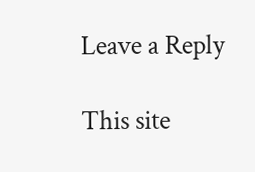Leave a Reply

This site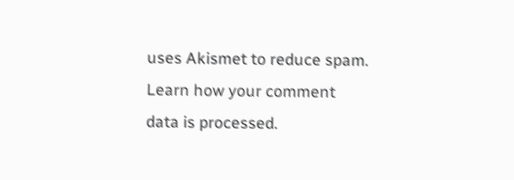uses Akismet to reduce spam. Learn how your comment data is processed.